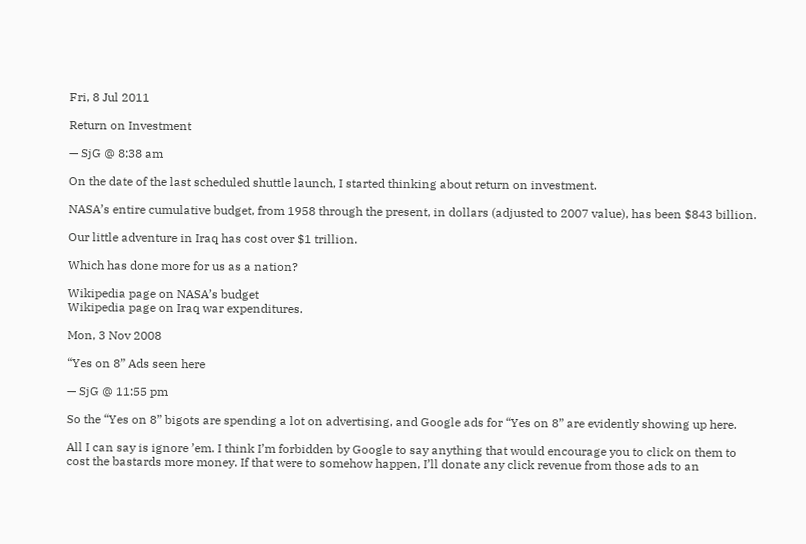Fri, 8 Jul 2011

Return on Investment

— SjG @ 8:38 am

On the date of the last scheduled shuttle launch, I started thinking about return on investment.

NASA’s entire cumulative budget, from 1958 through the present, in dollars (adjusted to 2007 value), has been $843 billion.

Our little adventure in Iraq has cost over $1 trillion.

Which has done more for us as a nation?

Wikipedia page on NASA’s budget
Wikipedia page on Iraq war expenditures.

Mon, 3 Nov 2008

“Yes on 8” Ads seen here

— SjG @ 11:55 pm

So the “Yes on 8” bigots are spending a lot on advertising, and Google ads for “Yes on 8” are evidently showing up here.

All I can say is ignore ’em. I think I’m forbidden by Google to say anything that would encourage you to click on them to cost the bastards more money. If that were to somehow happen, I’ll donate any click revenue from those ads to an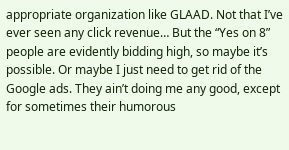appropriate organization like GLAAD. Not that I’ve ever seen any click revenue… But the “Yes on 8” people are evidently bidding high, so maybe it’s possible. Or maybe I just need to get rid of the Google ads. They ain’t doing me any good, except for sometimes their humorous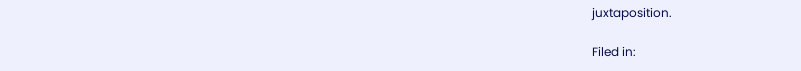juxtaposition.

Filed in: